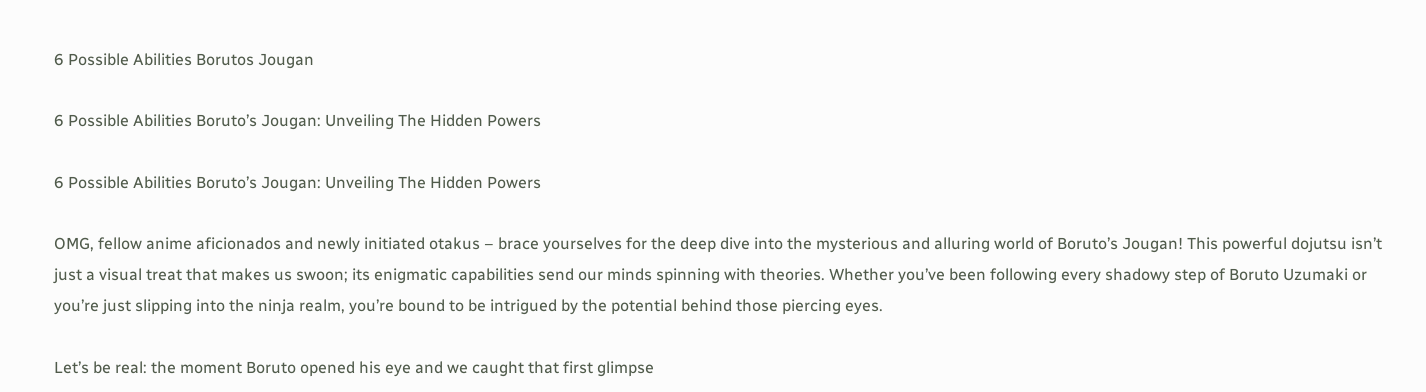6 Possible Abilities Borutos Jougan

6 Possible Abilities Boruto’s Jougan: Unveiling The Hidden Powers

6 Possible Abilities Boruto’s Jougan: Unveiling The Hidden Powers

OMG, fellow anime aficionados and newly initiated otakus – brace yourselves for the deep dive into the mysterious and alluring world of Boruto’s Jougan! This powerful dojutsu isn’t just a visual treat that makes us swoon; its enigmatic capabilities send our minds spinning with theories. Whether you’ve been following every shadowy step of Boruto Uzumaki or you’re just slipping into the ninja realm, you’re bound to be intrigued by the potential behind those piercing eyes.

Let’s be real: the moment Boruto opened his eye and we caught that first glimpse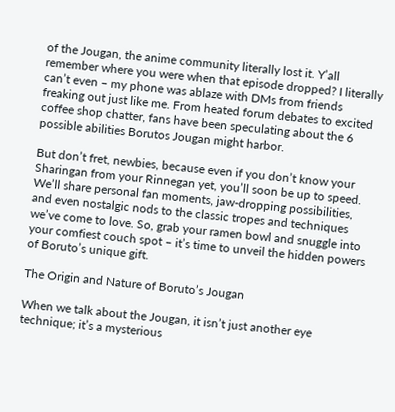of the Jougan, the anime community literally lost it. Y’all remember where you were when that episode dropped? I literally can’t even – my phone was ablaze with DMs from friends freaking out just like me. From heated forum debates to excited coffee shop chatter, fans have been speculating about the 6 possible abilities Borutos Jougan might harbor.

But don’t fret, newbies, because even if you don’t know your Sharingan from your Rinnegan yet, you’ll soon be up to speed. We’ll share personal fan moments, jaw-dropping possibilities, and even nostalgic nods to the classic tropes and techniques we’ve come to love. So, grab your ramen bowl and snuggle into your comfiest couch spot – it’s time to unveil the hidden powers of Boruto’s unique gift.

The Origin and Nature of Boruto’s Jougan

When we talk about the Jougan, it isn’t just another eye technique; it’s a mysterious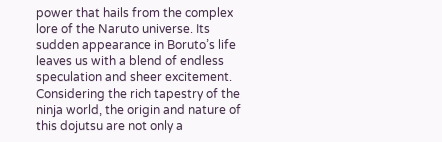power that hails from the complex lore of the Naruto universe. Its sudden appearance in Boruto’s life leaves us with a blend of endless speculation and sheer excitement. Considering the rich tapestry of the ninja world, the origin and nature of this dojutsu are not only a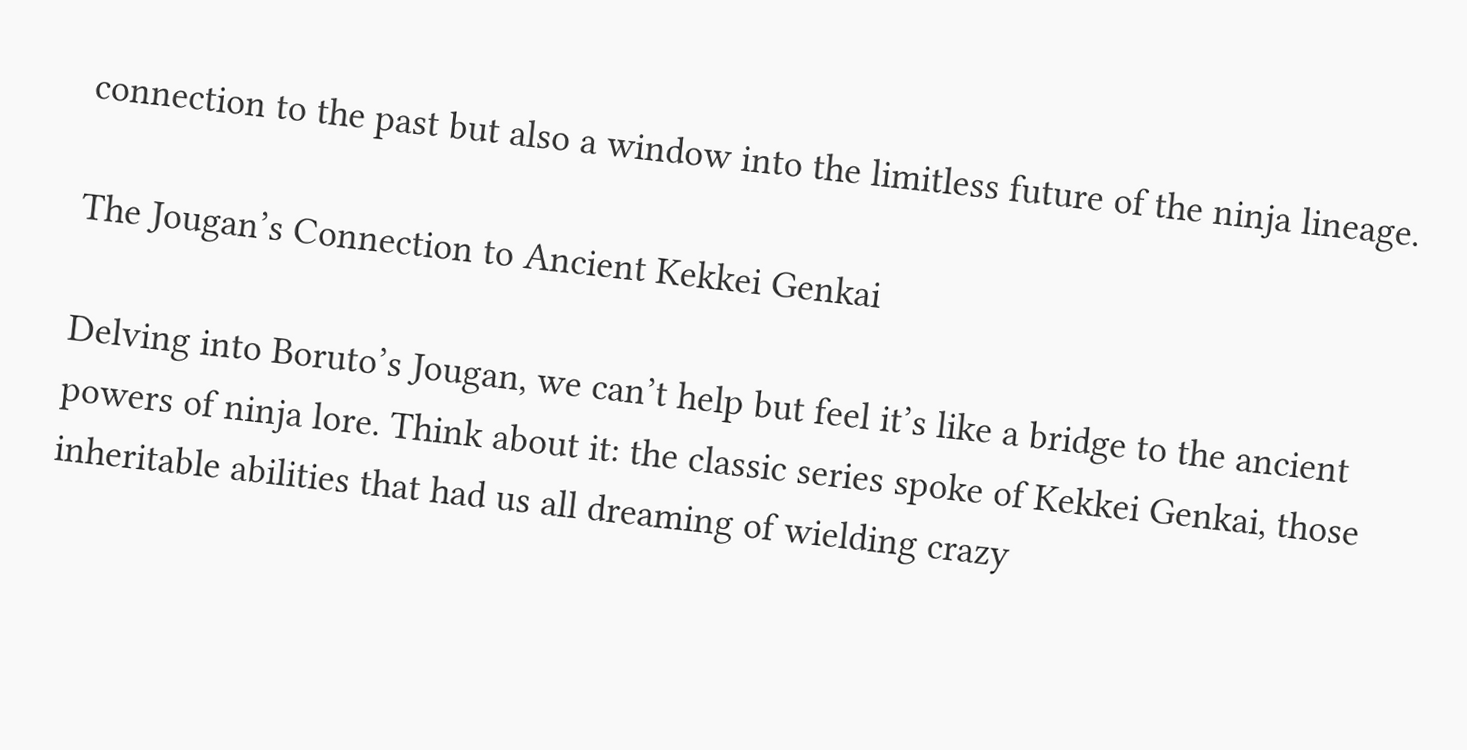connection to the past but also a window into the limitless future of the ninja lineage.

The Jougan’s Connection to Ancient Kekkei Genkai

Delving into Boruto’s Jougan, we can’t help but feel it’s like a bridge to the ancient powers of ninja lore. Think about it: the classic series spoke of Kekkei Genkai, those inheritable abilities that had us all dreaming of wielding crazy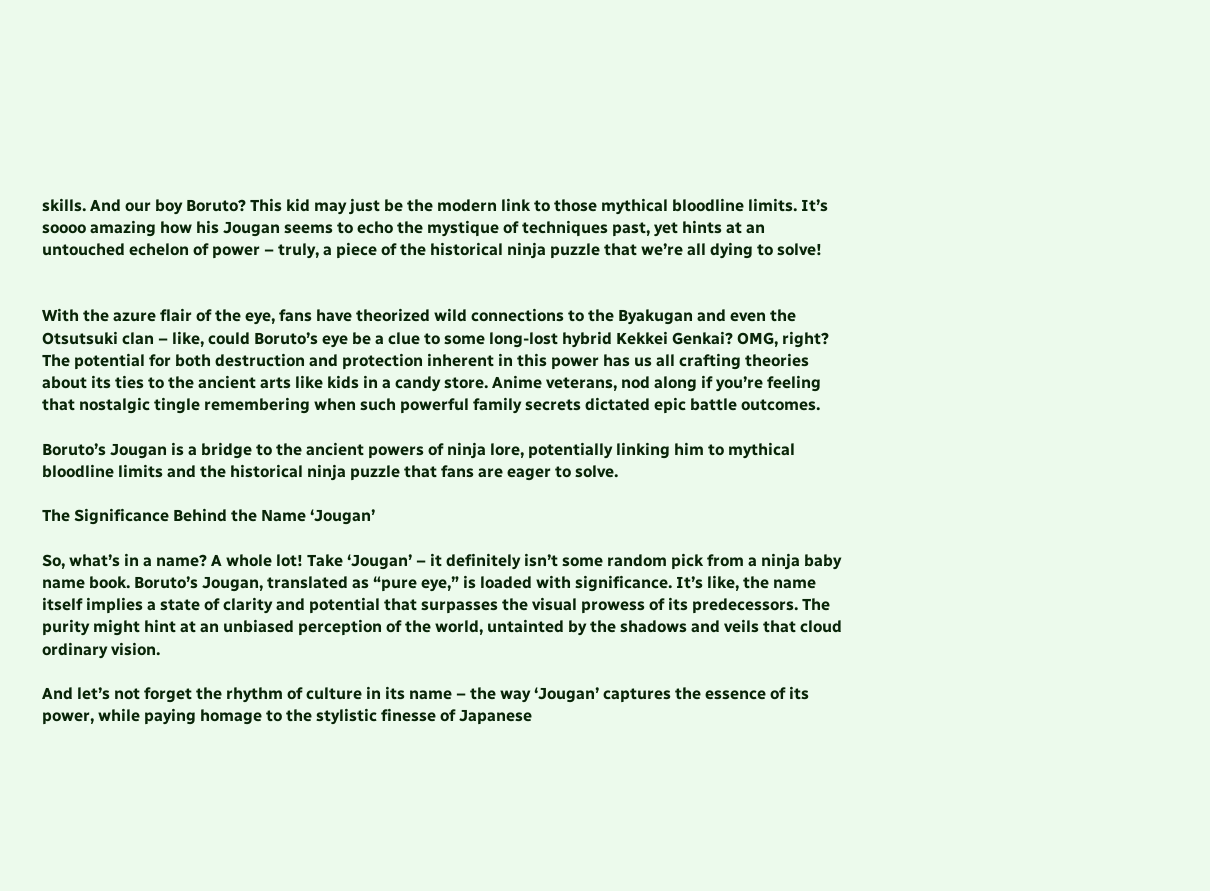skills. And our boy Boruto? This kid may just be the modern link to those mythical bloodline limits. It’s soooo amazing how his Jougan seems to echo the mystique of techniques past, yet hints at an untouched echelon of power – truly, a piece of the historical ninja puzzle that we’re all dying to solve!


With the azure flair of the eye, fans have theorized wild connections to the Byakugan and even the Otsutsuki clan – like, could Boruto’s eye be a clue to some long-lost hybrid Kekkei Genkai? OMG, right? The potential for both destruction and protection inherent in this power has us all crafting theories about its ties to the ancient arts like kids in a candy store. Anime veterans, nod along if you’re feeling that nostalgic tingle remembering when such powerful family secrets dictated epic battle outcomes.

Boruto’s Jougan is a bridge to the ancient powers of ninja lore, potentially linking him to mythical bloodline limits and the historical ninja puzzle that fans are eager to solve.

The Significance Behind the Name ‘Jougan’

So, what’s in a name? A whole lot! Take ‘Jougan’ – it definitely isn’t some random pick from a ninja baby name book. Boruto’s Jougan, translated as “pure eye,” is loaded with significance. It’s like, the name itself implies a state of clarity and potential that surpasses the visual prowess of its predecessors. The purity might hint at an unbiased perception of the world, untainted by the shadows and veils that cloud ordinary vision.

And let’s not forget the rhythm of culture in its name – the way ‘Jougan’ captures the essence of its power, while paying homage to the stylistic finesse of Japanese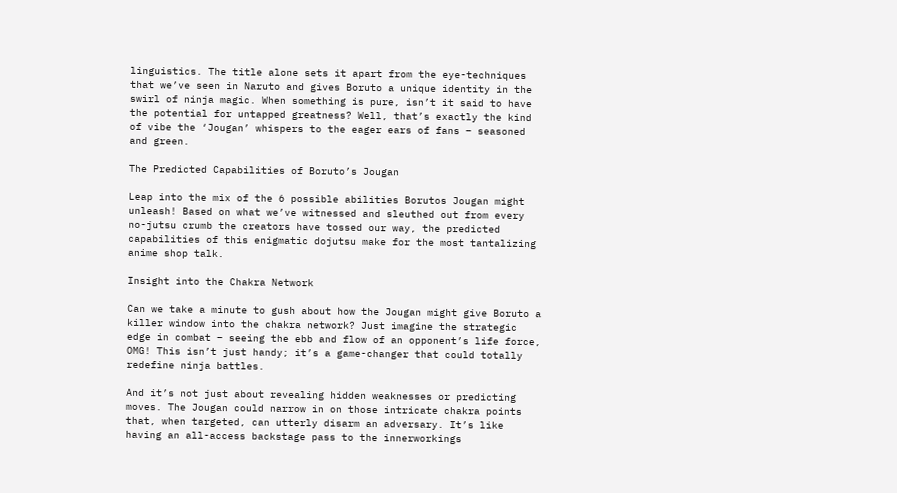linguistics. The title alone sets it apart from the eye-techniques that we’ve seen in Naruto and gives Boruto a unique identity in the swirl of ninja magic. When something is pure, isn’t it said to have the potential for untapped greatness? Well, that’s exactly the kind of vibe the ‘Jougan’ whispers to the eager ears of fans – seasoned and green.

The Predicted Capabilities of Boruto’s Jougan

Leap into the mix of the 6 possible abilities Borutos Jougan might unleash! Based on what we’ve witnessed and sleuthed out from every no-jutsu crumb the creators have tossed our way, the predicted capabilities of this enigmatic dojutsu make for the most tantalizing anime shop talk.

Insight into the Chakra Network

Can we take a minute to gush about how the Jougan might give Boruto a killer window into the chakra network? Just imagine the strategic edge in combat – seeing the ebb and flow of an opponent’s life force, OMG! This isn’t just handy; it’s a game-changer that could totally redefine ninja battles.

And it’s not just about revealing hidden weaknesses or predicting moves. The Jougan could narrow in on those intricate chakra points that, when targeted, can utterly disarm an adversary. It’s like having an all-access backstage pass to the innerworkings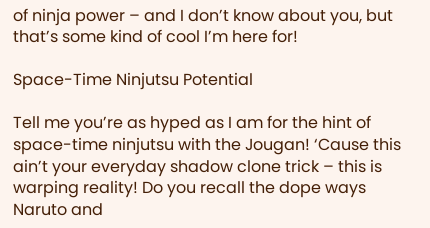of ninja power – and I don’t know about you, but that’s some kind of cool I’m here for!

Space-Time Ninjutsu Potential

Tell me you’re as hyped as I am for the hint of space-time ninjutsu with the Jougan! ‘Cause this ain’t your everyday shadow clone trick – this is warping reality! Do you recall the dope ways Naruto and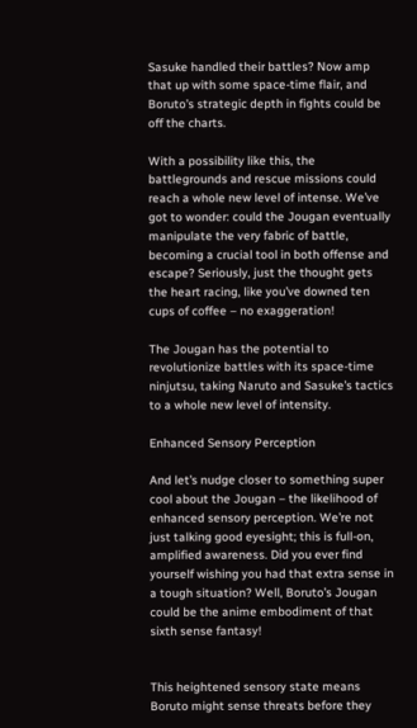Sasuke handled their battles? Now amp that up with some space-time flair, and Boruto’s strategic depth in fights could be off the charts.

With a possibility like this, the battlegrounds and rescue missions could reach a whole new level of intense. We’ve got to wonder: could the Jougan eventually manipulate the very fabric of battle, becoming a crucial tool in both offense and escape? Seriously, just the thought gets the heart racing, like you’ve downed ten cups of coffee – no exaggeration!

The Jougan has the potential to revolutionize battles with its space-time ninjutsu, taking Naruto and Sasuke’s tactics to a whole new level of intensity.

Enhanced Sensory Perception

And let’s nudge closer to something super cool about the Jougan – the likelihood of enhanced sensory perception. We’re not just talking good eyesight; this is full-on, amplified awareness. Did you ever find yourself wishing you had that extra sense in a tough situation? Well, Boruto’s Jougan could be the anime embodiment of that sixth sense fantasy!


This heightened sensory state means Boruto might sense threats before they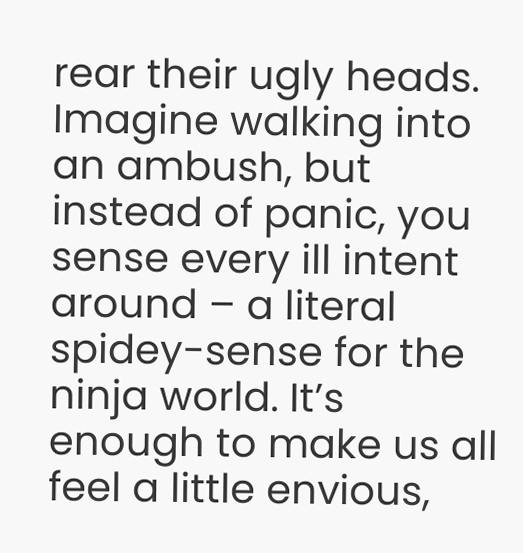rear their ugly heads. Imagine walking into an ambush, but instead of panic, you sense every ill intent around – a literal spidey-sense for the ninja world. It’s enough to make us all feel a little envious,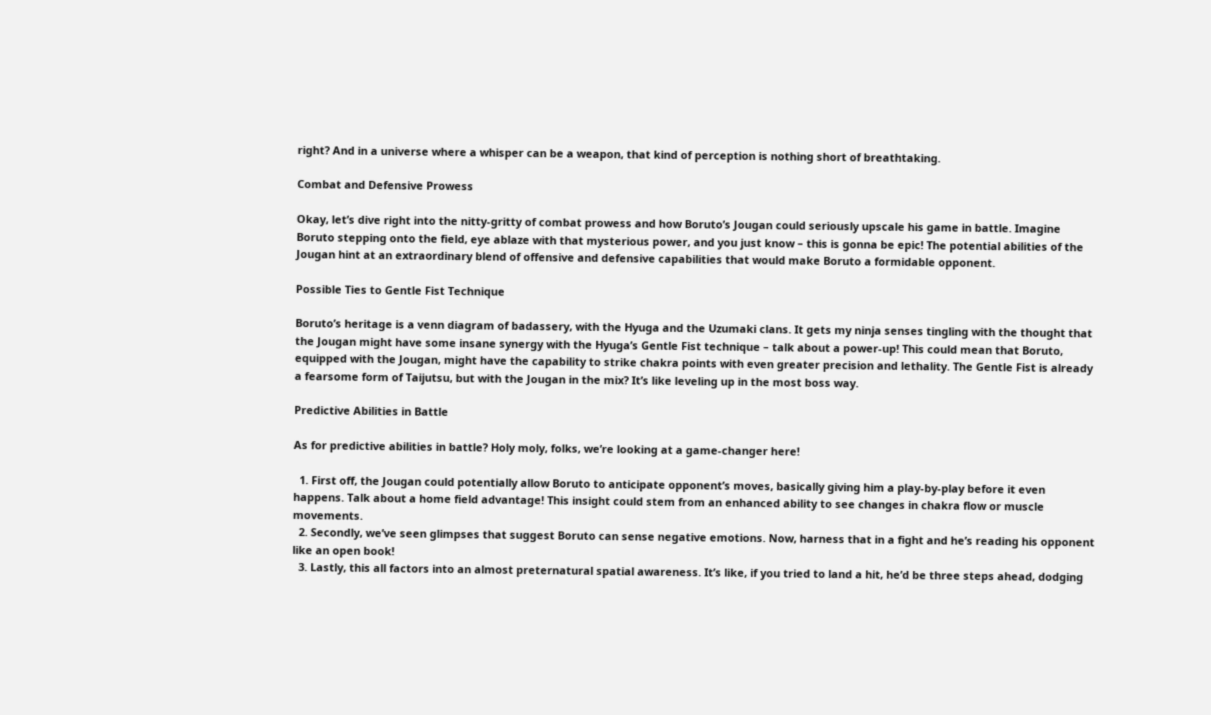right? And in a universe where a whisper can be a weapon, that kind of perception is nothing short of breathtaking.

Combat and Defensive Prowess

Okay, let’s dive right into the nitty-gritty of combat prowess and how Boruto’s Jougan could seriously upscale his game in battle. Imagine Boruto stepping onto the field, eye ablaze with that mysterious power, and you just know – this is gonna be epic! The potential abilities of the Jougan hint at an extraordinary blend of offensive and defensive capabilities that would make Boruto a formidable opponent.

Possible Ties to Gentle Fist Technique

Boruto’s heritage is a venn diagram of badassery, with the Hyuga and the Uzumaki clans. It gets my ninja senses tingling with the thought that the Jougan might have some insane synergy with the Hyuga’s Gentle Fist technique – talk about a power-up! This could mean that Boruto, equipped with the Jougan, might have the capability to strike chakra points with even greater precision and lethality. The Gentle Fist is already a fearsome form of Taijutsu, but with the Jougan in the mix? It’s like leveling up in the most boss way.

Predictive Abilities in Battle

As for predictive abilities in battle? Holy moly, folks, we’re looking at a game-changer here!

  1. First off, the Jougan could potentially allow Boruto to anticipate opponent’s moves, basically giving him a play-by-play before it even happens. Talk about a home field advantage! This insight could stem from an enhanced ability to see changes in chakra flow or muscle movements.
  2. Secondly, we’ve seen glimpses that suggest Boruto can sense negative emotions. Now, harness that in a fight and he’s reading his opponent like an open book!
  3. Lastly, this all factors into an almost preternatural spatial awareness. It’s like, if you tried to land a hit, he’d be three steps ahead, dodging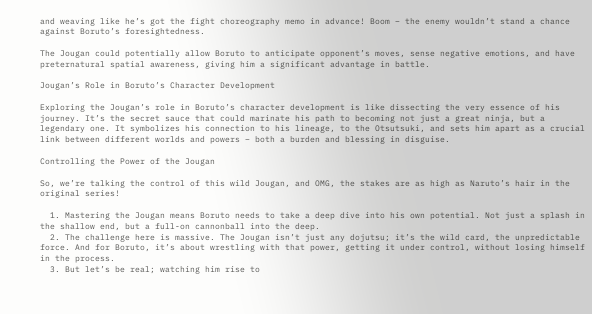and weaving like he’s got the fight choreography memo in advance! Boom – the enemy wouldn’t stand a chance against Boruto’s foresightedness.

The Jougan could potentially allow Boruto to anticipate opponent’s moves, sense negative emotions, and have preternatural spatial awareness, giving him a significant advantage in battle.

Jougan’s Role in Boruto’s Character Development

Exploring the Jougan’s role in Boruto’s character development is like dissecting the very essence of his journey. It’s the secret sauce that could marinate his path to becoming not just a great ninja, but a legendary one. It symbolizes his connection to his lineage, to the Otsutsuki, and sets him apart as a crucial link between different worlds and powers – both a burden and blessing in disguise.

Controlling the Power of the Jougan

So, we’re talking the control of this wild Jougan, and OMG, the stakes are as high as Naruto’s hair in the original series!

  1. Mastering the Jougan means Boruto needs to take a deep dive into his own potential. Not just a splash in the shallow end, but a full-on cannonball into the deep.
  2. The challenge here is massive. The Jougan isn’t just any dojutsu; it’s the wild card, the unpredictable force. And for Boruto, it’s about wrestling with that power, getting it under control, without losing himself in the process.
  3. But let’s be real; watching him rise to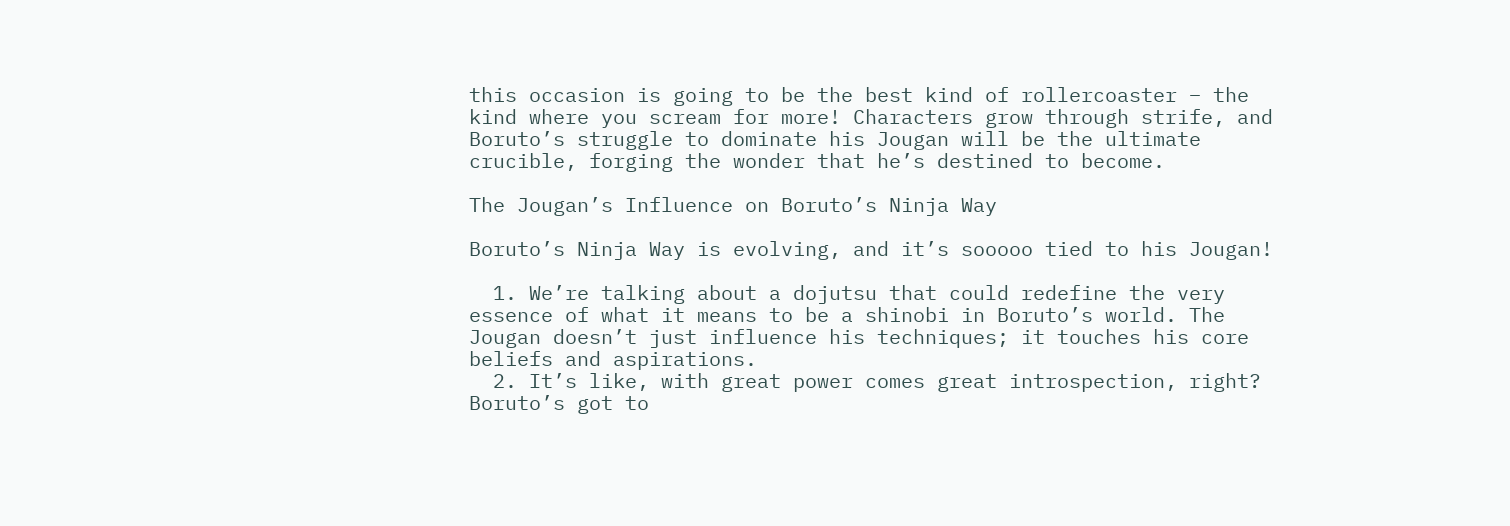this occasion is going to be the best kind of rollercoaster – the kind where you scream for more! Characters grow through strife, and Boruto’s struggle to dominate his Jougan will be the ultimate crucible, forging the wonder that he’s destined to become.

The Jougan’s Influence on Boruto’s Ninja Way

Boruto’s Ninja Way is evolving, and it’s sooooo tied to his Jougan!

  1. We’re talking about a dojutsu that could redefine the very essence of what it means to be a shinobi in Boruto’s world. The Jougan doesn’t just influence his techniques; it touches his core beliefs and aspirations.
  2. It’s like, with great power comes great introspection, right? Boruto’s got to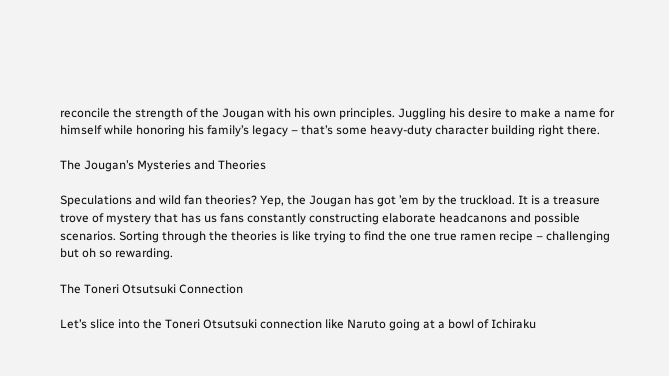reconcile the strength of the Jougan with his own principles. Juggling his desire to make a name for himself while honoring his family’s legacy – that’s some heavy-duty character building right there.

The Jougan’s Mysteries and Theories

Speculations and wild fan theories? Yep, the Jougan has got ’em by the truckload. It is a treasure trove of mystery that has us fans constantly constructing elaborate headcanons and possible scenarios. Sorting through the theories is like trying to find the one true ramen recipe – challenging but oh so rewarding.

The Toneri Otsutsuki Connection

Let’s slice into the Toneri Otsutsuki connection like Naruto going at a bowl of Ichiraku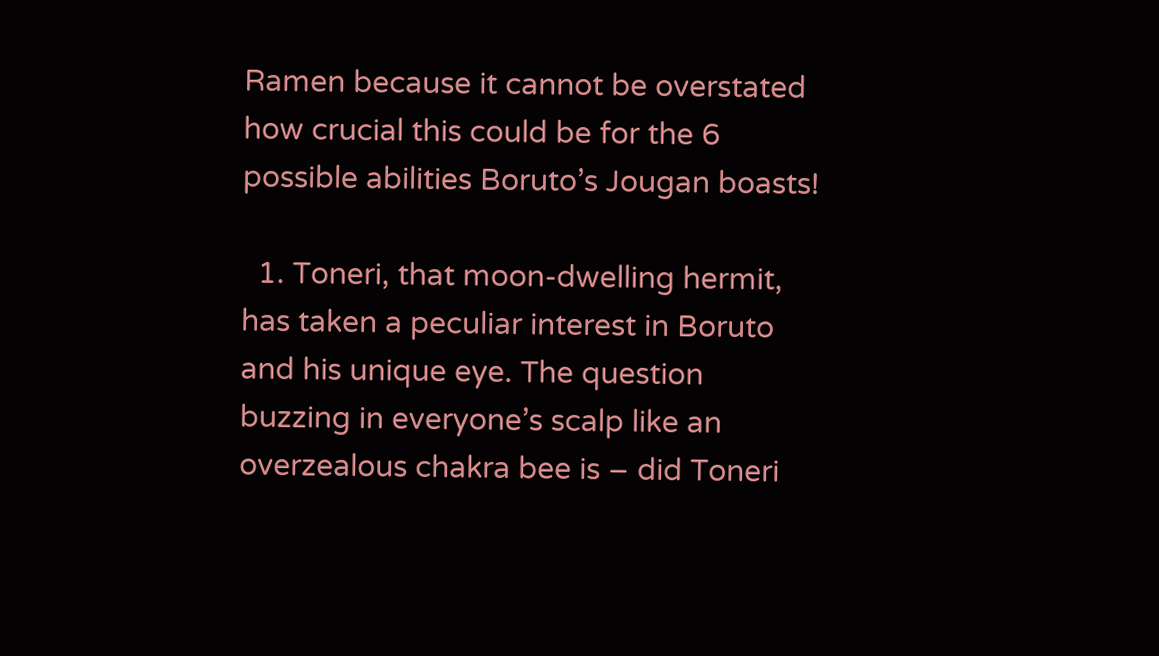Ramen because it cannot be overstated how crucial this could be for the 6 possible abilities Boruto’s Jougan boasts!

  1. Toneri, that moon-dwelling hermit, has taken a peculiar interest in Boruto and his unique eye. The question buzzing in everyone’s scalp like an overzealous chakra bee is – did Toneri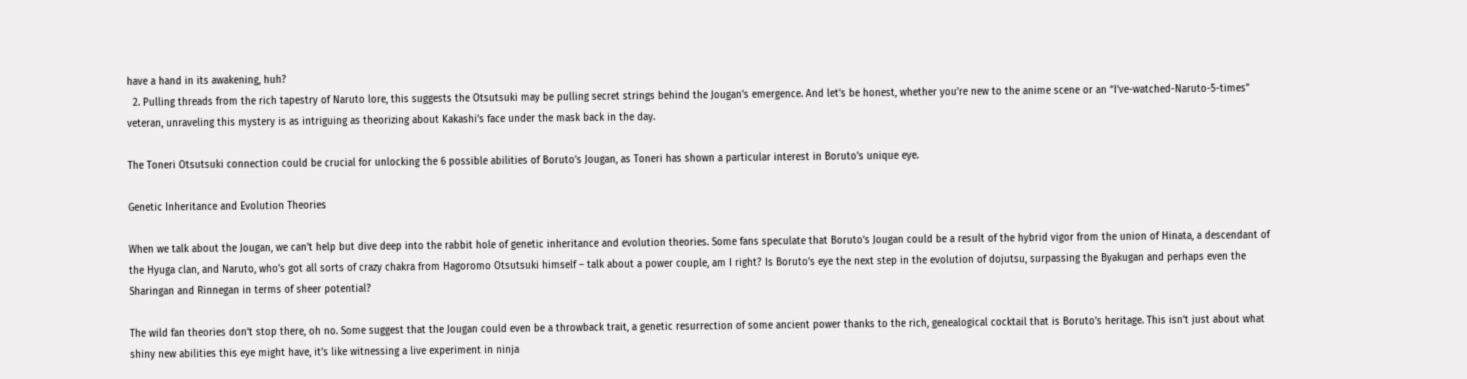have a hand in its awakening, huh?
  2. Pulling threads from the rich tapestry of Naruto lore, this suggests the Otsutsuki may be pulling secret strings behind the Jougan’s emergence. And let’s be honest, whether you’re new to the anime scene or an “I’ve-watched-Naruto-5-times” veteran, unraveling this mystery is as intriguing as theorizing about Kakashi’s face under the mask back in the day.

The Toneri Otsutsuki connection could be crucial for unlocking the 6 possible abilities of Boruto’s Jougan, as Toneri has shown a particular interest in Boruto’s unique eye.

Genetic Inheritance and Evolution Theories

When we talk about the Jougan, we can’t help but dive deep into the rabbit hole of genetic inheritance and evolution theories. Some fans speculate that Boruto’s Jougan could be a result of the hybrid vigor from the union of Hinata, a descendant of the Hyuga clan, and Naruto, who’s got all sorts of crazy chakra from Hagoromo Otsutsuki himself – talk about a power couple, am I right? Is Boruto’s eye the next step in the evolution of dojutsu, surpassing the Byakugan and perhaps even the Sharingan and Rinnegan in terms of sheer potential?

The wild fan theories don’t stop there, oh no. Some suggest that the Jougan could even be a throwback trait, a genetic resurrection of some ancient power thanks to the rich, genealogical cocktail that is Boruto’s heritage. This isn’t just about what shiny new abilities this eye might have, it’s like witnessing a live experiment in ninja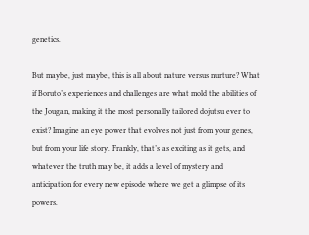genetics.

But maybe, just maybe, this is all about nature versus nurture? What if Boruto’s experiences and challenges are what mold the abilities of the Jougan, making it the most personally tailored dojutsu ever to exist? Imagine an eye power that evolves not just from your genes, but from your life story. Frankly, that’s as exciting as it gets, and whatever the truth may be, it adds a level of mystery and anticipation for every new episode where we get a glimpse of its powers.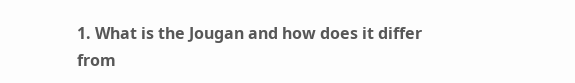1. What is the Jougan and how does it differ from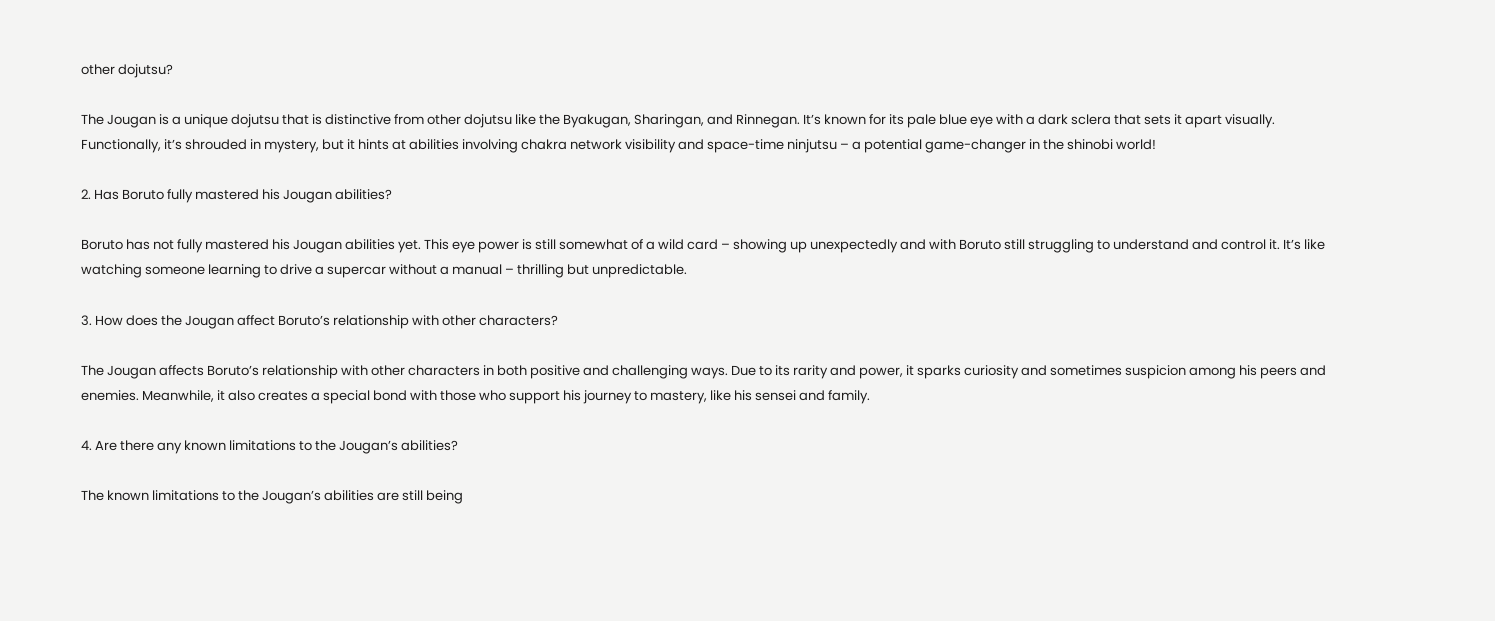other dojutsu?

The Jougan is a unique dojutsu that is distinctive from other dojutsu like the Byakugan, Sharingan, and Rinnegan. It’s known for its pale blue eye with a dark sclera that sets it apart visually. Functionally, it’s shrouded in mystery, but it hints at abilities involving chakra network visibility and space-time ninjutsu – a potential game-changer in the shinobi world!

2. Has Boruto fully mastered his Jougan abilities?

Boruto has not fully mastered his Jougan abilities yet. This eye power is still somewhat of a wild card – showing up unexpectedly and with Boruto still struggling to understand and control it. It’s like watching someone learning to drive a supercar without a manual – thrilling but unpredictable.

3. How does the Jougan affect Boruto’s relationship with other characters?

The Jougan affects Boruto’s relationship with other characters in both positive and challenging ways. Due to its rarity and power, it sparks curiosity and sometimes suspicion among his peers and enemies. Meanwhile, it also creates a special bond with those who support his journey to mastery, like his sensei and family.

4. Are there any known limitations to the Jougan’s abilities?

The known limitations to the Jougan’s abilities are still being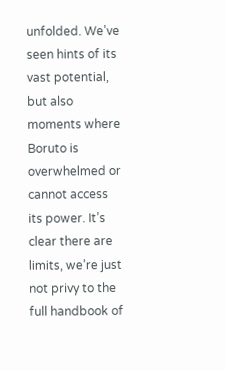unfolded. We’ve seen hints of its vast potential, but also moments where Boruto is overwhelmed or cannot access its power. It’s clear there are limits, we’re just not privy to the full handbook of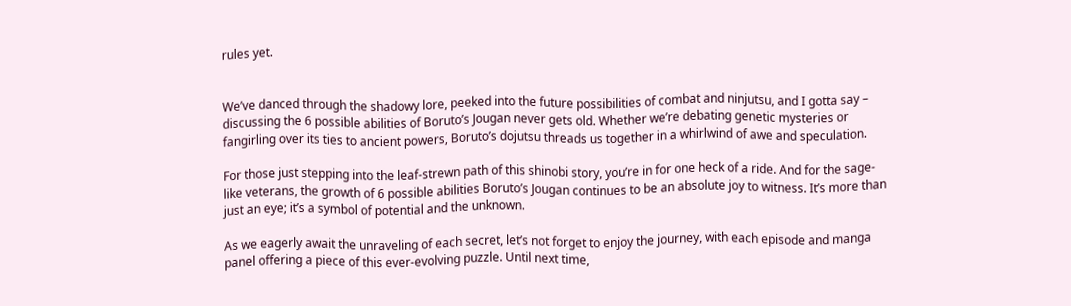rules yet.


We’ve danced through the shadowy lore, peeked into the future possibilities of combat and ninjutsu, and I gotta say – discussing the 6 possible abilities of Boruto’s Jougan never gets old. Whether we’re debating genetic mysteries or fangirling over its ties to ancient powers, Boruto’s dojutsu threads us together in a whirlwind of awe and speculation.

For those just stepping into the leaf-strewn path of this shinobi story, you’re in for one heck of a ride. And for the sage-like veterans, the growth of 6 possible abilities Boruto’s Jougan continues to be an absolute joy to witness. It’s more than just an eye; it’s a symbol of potential and the unknown.

As we eagerly await the unraveling of each secret, let’s not forget to enjoy the journey, with each episode and manga panel offering a piece of this ever-evolving puzzle. Until next time,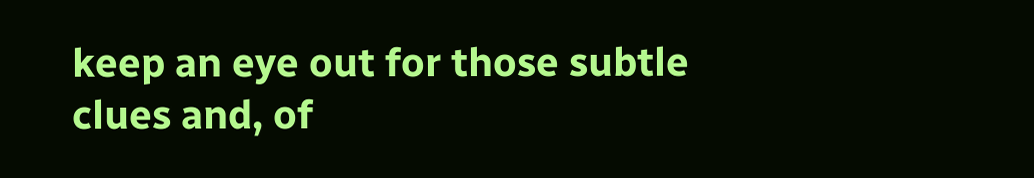keep an eye out for those subtle clues and, of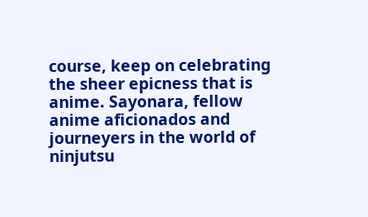course, keep on celebrating the sheer epicness that is anime. Sayonara, fellow anime aficionados and journeyers in the world of ninjutsu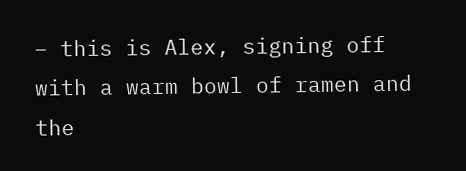– this is Alex, signing off with a warm bowl of ramen and the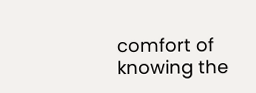comfort of knowing the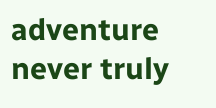adventure never truly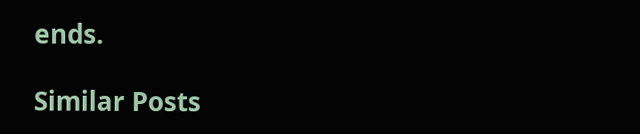ends.

Similar Posts